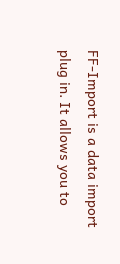FF-Import is a data import plug in. It allows you to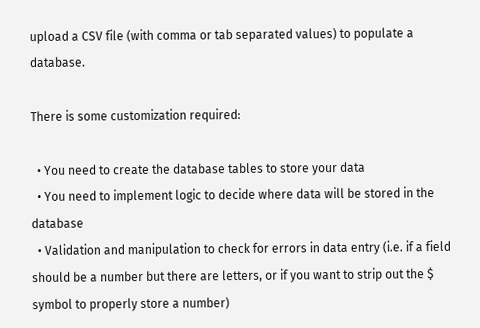upload a CSV file (with comma or tab separated values) to populate a database.

There is some customization required:

  • You need to create the database tables to store your data
  • You need to implement logic to decide where data will be stored in the database
  • Validation and manipulation to check for errors in data entry (i.e. if a field should be a number but there are letters, or if you want to strip out the $ symbol to properly store a number)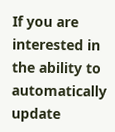If you are interested in the ability to automatically update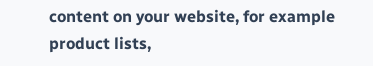content on your website, for example product lists,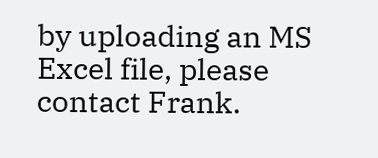by uploading an MS Excel file, please contact Frank.